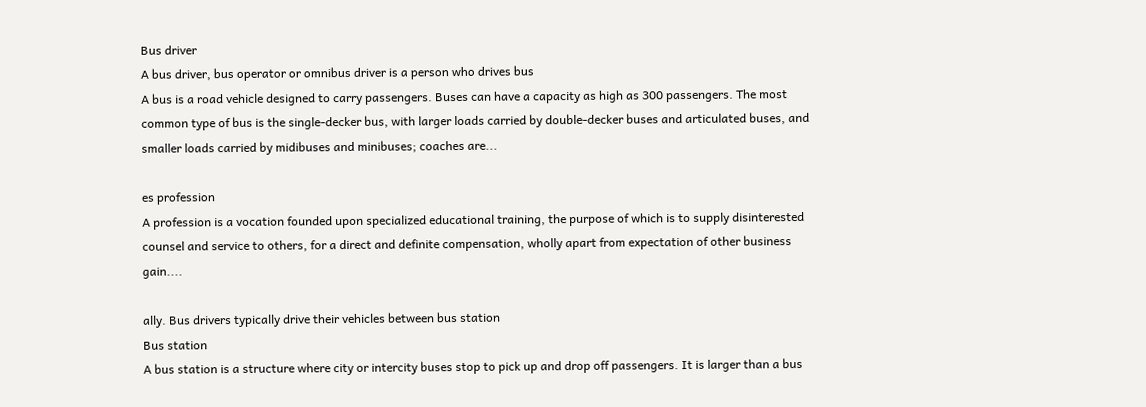Bus driver
A bus driver, bus operator or omnibus driver is a person who drives bus
A bus is a road vehicle designed to carry passengers. Buses can have a capacity as high as 300 passengers. The most common type of bus is the single-decker bus, with larger loads carried by double-decker buses and articulated buses, and smaller loads carried by midibuses and minibuses; coaches are...

es profession
A profession is a vocation founded upon specialized educational training, the purpose of which is to supply disinterested counsel and service to others, for a direct and definite compensation, wholly apart from expectation of other business gain....

ally. Bus drivers typically drive their vehicles between bus station
Bus station
A bus station is a structure where city or intercity buses stop to pick up and drop off passengers. It is larger than a bus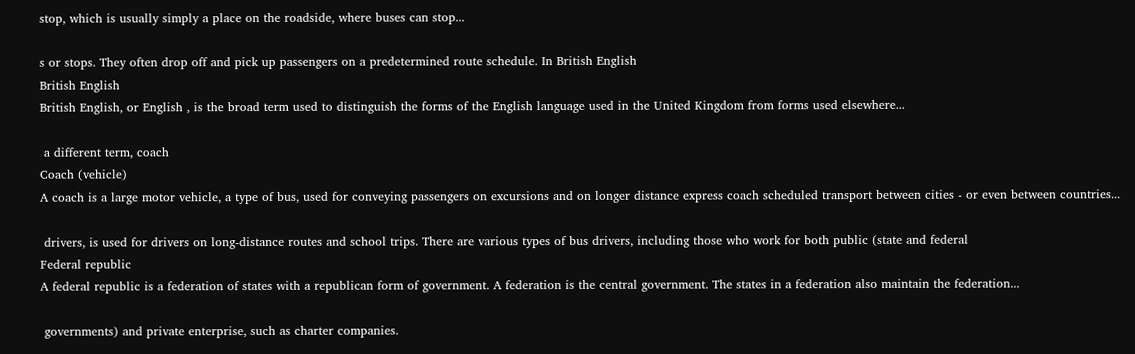stop, which is usually simply a place on the roadside, where buses can stop...

s or stops. They often drop off and pick up passengers on a predetermined route schedule. In British English
British English
British English, or English , is the broad term used to distinguish the forms of the English language used in the United Kingdom from forms used elsewhere...

 a different term, coach
Coach (vehicle)
A coach is a large motor vehicle, a type of bus, used for conveying passengers on excursions and on longer distance express coach scheduled transport between cities - or even between countries...

 drivers, is used for drivers on long-distance routes and school trips. There are various types of bus drivers, including those who work for both public (state and federal
Federal republic
A federal republic is a federation of states with a republican form of government. A federation is the central government. The states in a federation also maintain the federation...

 governments) and private enterprise, such as charter companies.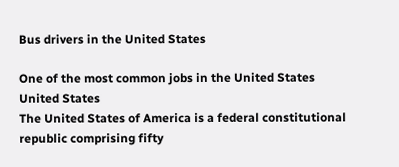Bus drivers in the United States

One of the most common jobs in the United States
United States
The United States of America is a federal constitutional republic comprising fifty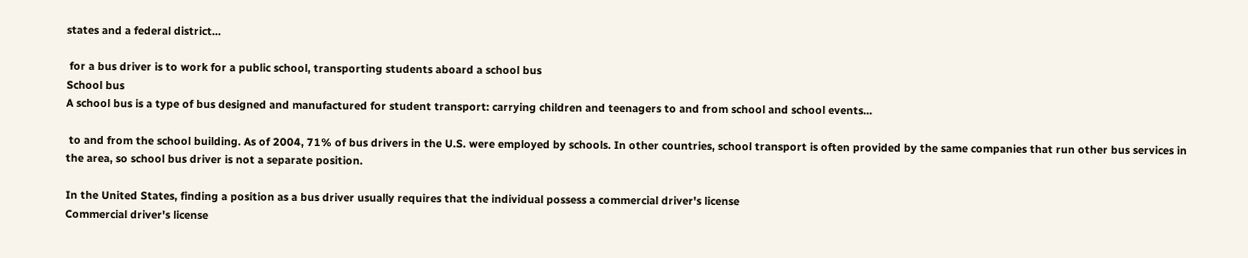states and a federal district...

 for a bus driver is to work for a public school, transporting students aboard a school bus
School bus
A school bus is a type of bus designed and manufactured for student transport: carrying children and teenagers to and from school and school events...

 to and from the school building. As of 2004, 71% of bus drivers in the U.S. were employed by schools. In other countries, school transport is often provided by the same companies that run other bus services in the area, so school bus driver is not a separate position.

In the United States, finding a position as a bus driver usually requires that the individual possess a commercial driver's license
Commercial driver's license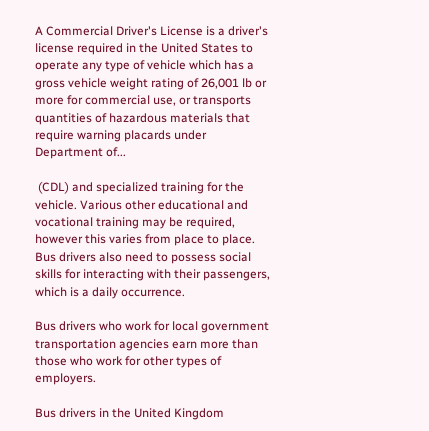A Commercial Driver's License is a driver's license required in the United States to operate any type of vehicle which has a gross vehicle weight rating of 26,001 lb or more for commercial use, or transports quantities of hazardous materials that require warning placards under Department of...

 (CDL) and specialized training for the vehicle. Various other educational and vocational training may be required, however this varies from place to place. Bus drivers also need to possess social skills for interacting with their passengers, which is a daily occurrence.

Bus drivers who work for local government transportation agencies earn more than those who work for other types of employers.

Bus drivers in the United Kingdom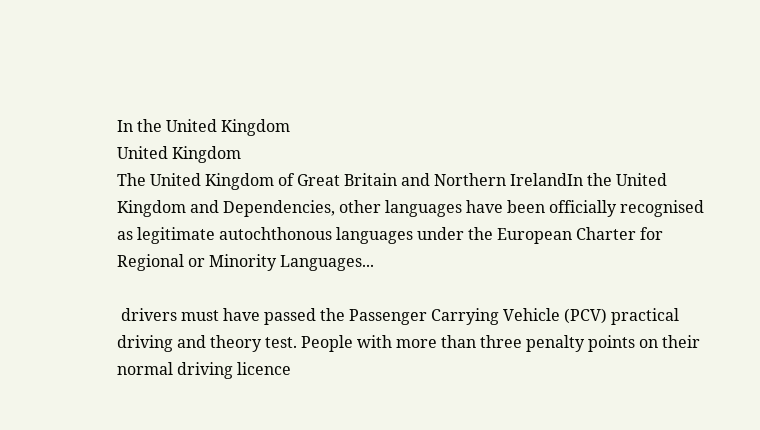In the United Kingdom
United Kingdom
The United Kingdom of Great Britain and Northern IrelandIn the United Kingdom and Dependencies, other languages have been officially recognised as legitimate autochthonous languages under the European Charter for Regional or Minority Languages...

 drivers must have passed the Passenger Carrying Vehicle (PCV) practical driving and theory test. People with more than three penalty points on their normal driving licence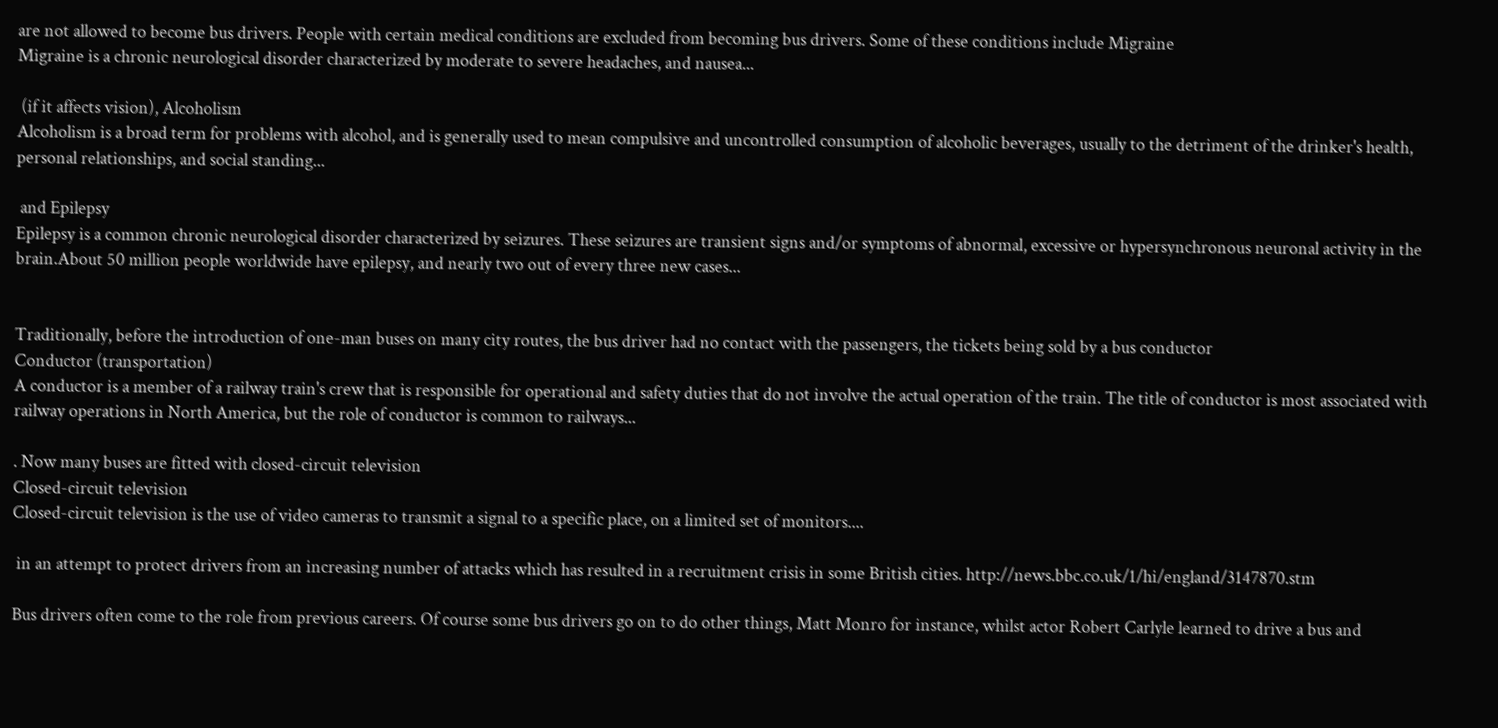are not allowed to become bus drivers. People with certain medical conditions are excluded from becoming bus drivers. Some of these conditions include Migraine
Migraine is a chronic neurological disorder characterized by moderate to severe headaches, and nausea...

 (if it affects vision), Alcoholism
Alcoholism is a broad term for problems with alcohol, and is generally used to mean compulsive and uncontrolled consumption of alcoholic beverages, usually to the detriment of the drinker's health, personal relationships, and social standing...

 and Epilepsy
Epilepsy is a common chronic neurological disorder characterized by seizures. These seizures are transient signs and/or symptoms of abnormal, excessive or hypersynchronous neuronal activity in the brain.About 50 million people worldwide have epilepsy, and nearly two out of every three new cases...


Traditionally, before the introduction of one-man buses on many city routes, the bus driver had no contact with the passengers, the tickets being sold by a bus conductor
Conductor (transportation)
A conductor is a member of a railway train's crew that is responsible for operational and safety duties that do not involve the actual operation of the train. The title of conductor is most associated with railway operations in North America, but the role of conductor is common to railways...

. Now many buses are fitted with closed-circuit television
Closed-circuit television
Closed-circuit television is the use of video cameras to transmit a signal to a specific place, on a limited set of monitors....

 in an attempt to protect drivers from an increasing number of attacks which has resulted in a recruitment crisis in some British cities. http://news.bbc.co.uk/1/hi/england/3147870.stm

Bus drivers often come to the role from previous careers. Of course some bus drivers go on to do other things, Matt Monro for instance, whilst actor Robert Carlyle learned to drive a bus and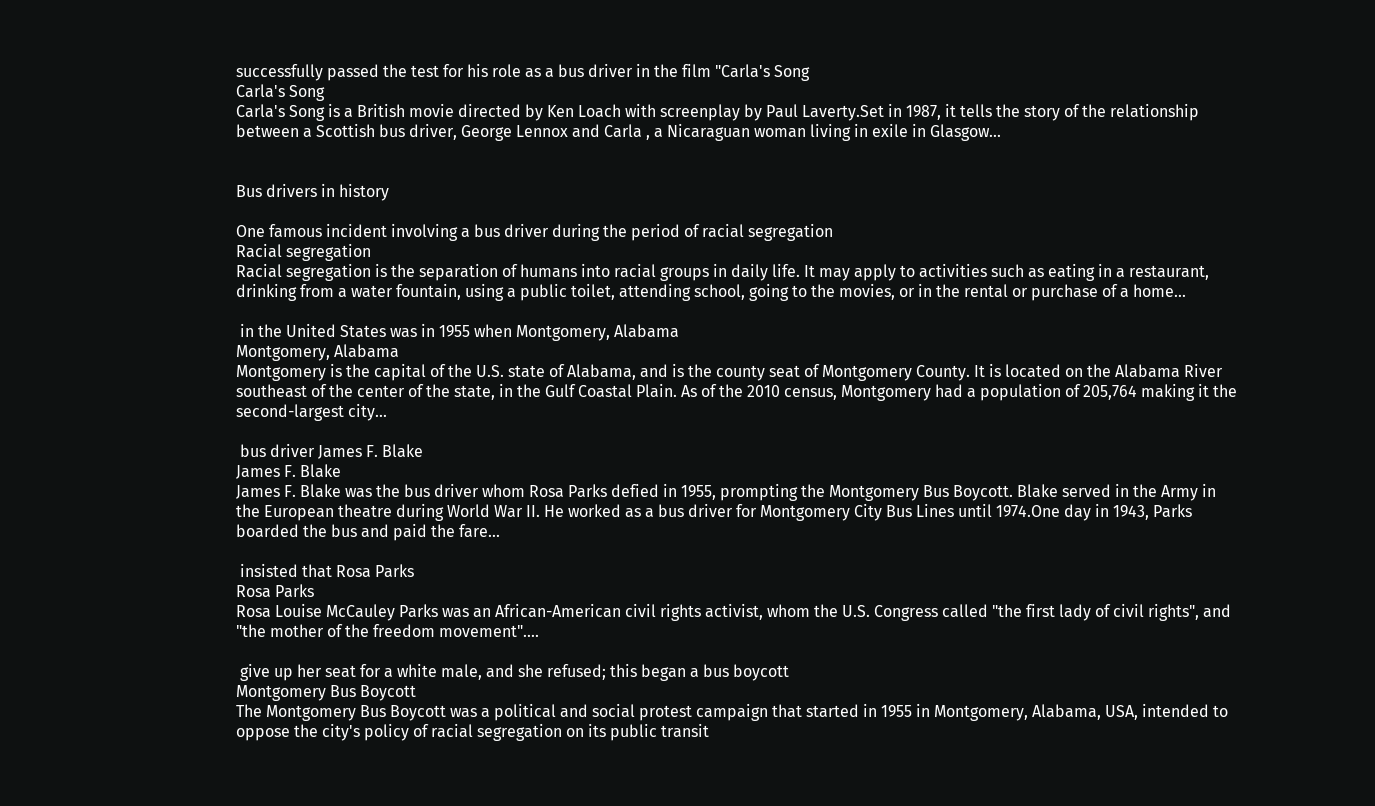successfully passed the test for his role as a bus driver in the film "Carla's Song
Carla's Song
Carla's Song is a British movie directed by Ken Loach with screenplay by Paul Laverty.Set in 1987, it tells the story of the relationship between a Scottish bus driver, George Lennox and Carla , a Nicaraguan woman living in exile in Glasgow...


Bus drivers in history

One famous incident involving a bus driver during the period of racial segregation
Racial segregation
Racial segregation is the separation of humans into racial groups in daily life. It may apply to activities such as eating in a restaurant, drinking from a water fountain, using a public toilet, attending school, going to the movies, or in the rental or purchase of a home...

 in the United States was in 1955 when Montgomery, Alabama
Montgomery, Alabama
Montgomery is the capital of the U.S. state of Alabama, and is the county seat of Montgomery County. It is located on the Alabama River southeast of the center of the state, in the Gulf Coastal Plain. As of the 2010 census, Montgomery had a population of 205,764 making it the second-largest city...

 bus driver James F. Blake
James F. Blake
James F. Blake was the bus driver whom Rosa Parks defied in 1955, prompting the Montgomery Bus Boycott. Blake served in the Army in the European theatre during World War II. He worked as a bus driver for Montgomery City Bus Lines until 1974.One day in 1943, Parks boarded the bus and paid the fare...

 insisted that Rosa Parks
Rosa Parks
Rosa Louise McCauley Parks was an African-American civil rights activist, whom the U.S. Congress called "the first lady of civil rights", and "the mother of the freedom movement"....

 give up her seat for a white male, and she refused; this began a bus boycott
Montgomery Bus Boycott
The Montgomery Bus Boycott was a political and social protest campaign that started in 1955 in Montgomery, Alabama, USA, intended to oppose the city's policy of racial segregation on its public transit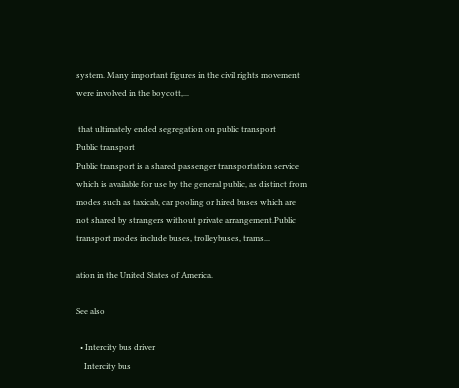system. Many important figures in the civil rights movement were involved in the boycott,...

 that ultimately ended segregation on public transport
Public transport
Public transport is a shared passenger transportation service which is available for use by the general public, as distinct from modes such as taxicab, car pooling or hired buses which are not shared by strangers without private arrangement.Public transport modes include buses, trolleybuses, trams...

ation in the United States of America.

See also

  • Intercity bus driver
    Intercity bus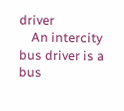driver
    An intercity bus driver is a bus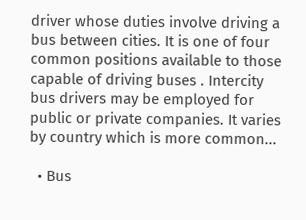driver whose duties involve driving a bus between cities. It is one of four common positions available to those capable of driving buses . Intercity bus drivers may be employed for public or private companies. It varies by country which is more common...

  • Bus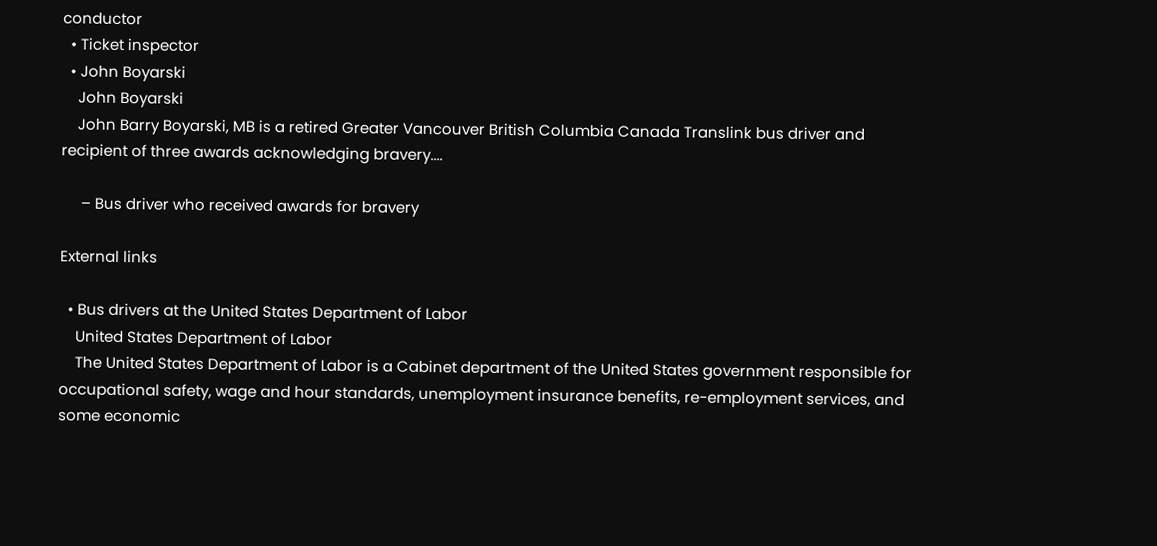conductor
  • Ticket inspector
  • John Boyarski
    John Boyarski
    John Barry Boyarski, MB is a retired Greater Vancouver British Columbia Canada Translink bus driver and recipient of three awards acknowledging bravery....

     – Bus driver who received awards for bravery

External links

  • Bus drivers at the United States Department of Labor
    United States Department of Labor
    The United States Department of Labor is a Cabinet department of the United States government responsible for occupational safety, wage and hour standards, unemployment insurance benefits, re-employment services, and some economic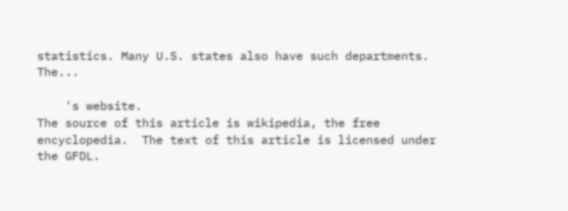statistics. Many U.S. states also have such departments. The...

    's website.
The source of this article is wikipedia, the free encyclopedia.  The text of this article is licensed under the GFDL.